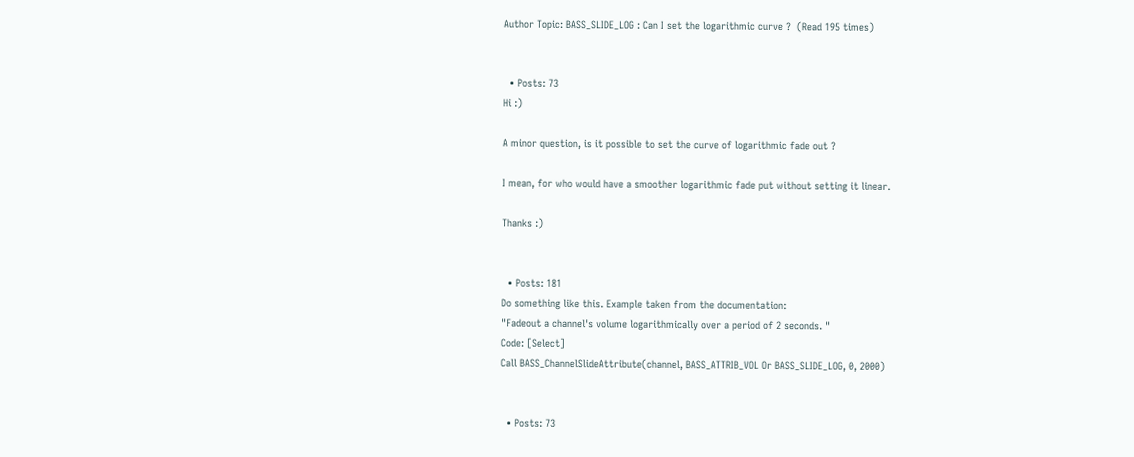Author Topic: BASS_SLIDE_LOG : Can I set the logarithmic curve ?  (Read 195 times)


  • Posts: 73
Hi :)

A minor question, is it possible to set the curve of logarithmic fade out ?

I mean, for who would have a smoother logarithmic fade put without setting it linear.

Thanks :)


  • Posts: 181
Do something like this. Example taken from the documentation:
"Fadeout a channel's volume logarithmically over a period of 2 seconds. "
Code: [Select]
Call BASS_ChannelSlideAttribute(channel, BASS_ATTRIB_VOL Or BASS_SLIDE_LOG, 0, 2000)


  • Posts: 73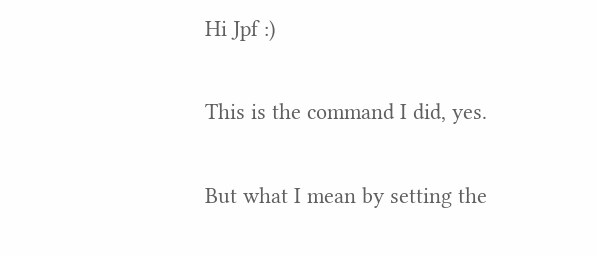Hi Jpf :)

This is the command I did, yes.

But what I mean by setting the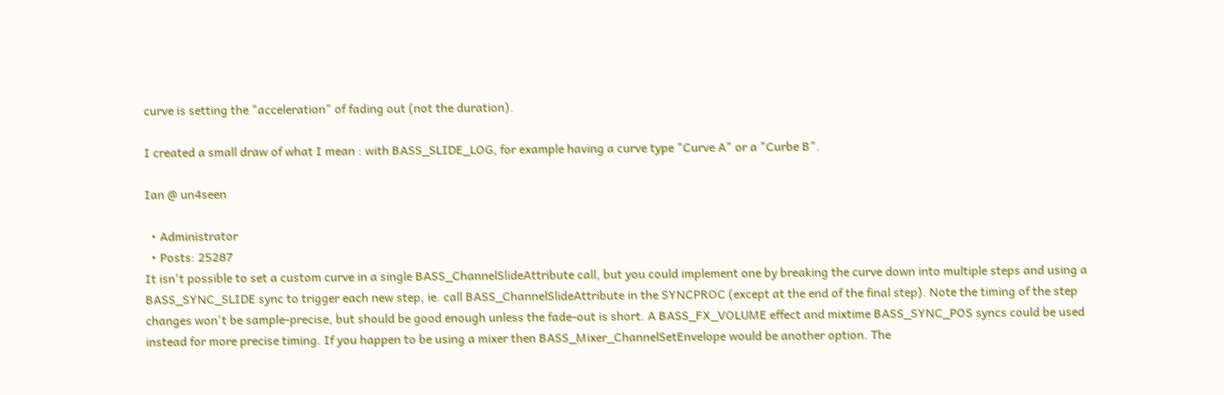curve is setting the "acceleration" of fading out (not the duration).

I created a small draw of what I mean : with BASS_SLIDE_LOG, for example having a curve type "Curve A" or a "Curbe B".

Ian @ un4seen

  • Administrator
  • Posts: 25287
It isn't possible to set a custom curve in a single BASS_ChannelSlideAttribute call, but you could implement one by breaking the curve down into multiple steps and using a BASS_SYNC_SLIDE sync to trigger each new step, ie. call BASS_ChannelSlideAttribute in the SYNCPROC (except at the end of the final step). Note the timing of the step changes won't be sample-precise, but should be good enough unless the fade-out is short. A BASS_FX_VOLUME effect and mixtime BASS_SYNC_POS syncs could be used instead for more precise timing. If you happen to be using a mixer then BASS_Mixer_ChannelSetEnvelope would be another option. The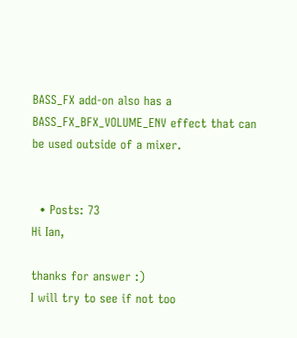BASS_FX add-on also has a BASS_FX_BFX_VOLUME_ENV effect that can be used outside of a mixer.


  • Posts: 73
Hi Ian,

thanks for answer :)
I will try to see if not too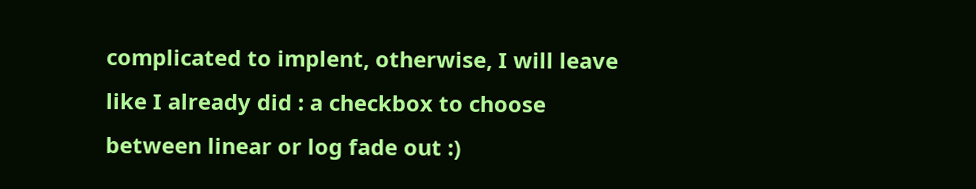complicated to implent, otherwise, I will leave like I already did : a checkbox to choose between linear or log fade out :)